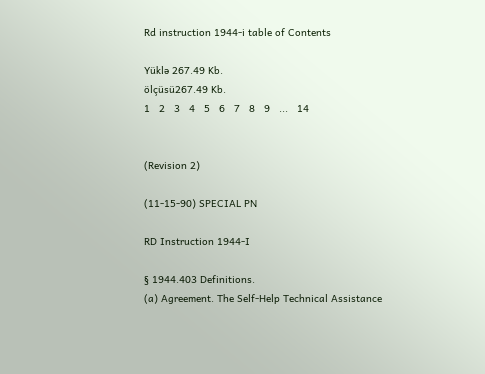Rd instruction 1944-i table of Contents

Yüklə 267.49 Kb.
ölçüsü267.49 Kb.
1   2   3   4   5   6   7   8   9   ...   14


(Revision 2)

(11-15-90) SPECIAL PN

RD Instruction 1944-I

§ 1944.403 Definitions.
(a) Agreement. The Self-Help Technical Assistance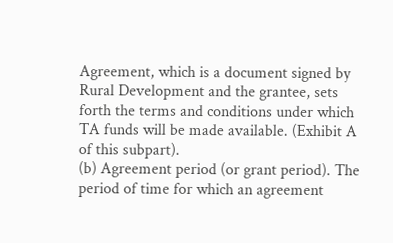Agreement, which is a document signed by Rural Development and the grantee, sets forth the terms and conditions under which TA funds will be made available. (Exhibit A of this subpart).
(b) Agreement period (or grant period). The period of time for which an agreement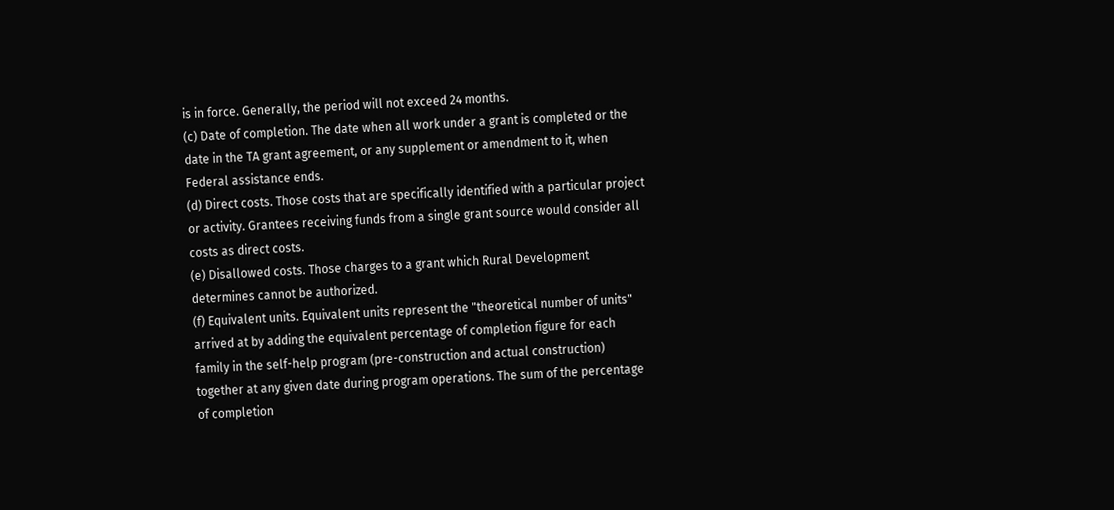is in force. Generally, the period will not exceed 24 months.
(c) Date of completion. The date when all work under a grant is completed or the date in the TA grant agreement, or any supplement or amendment to it, when Federal assistance ends.
(d) Direct costs. Those costs that are specifically identified with a particular project or activity. Grantees receiving funds from a single grant source would consider all costs as direct costs.
(e) Disallowed costs. Those charges to a grant which Rural Development determines cannot be authorized.
(f) Equivalent units. Equivalent units represent the "theoretical number of units" arrived at by adding the equivalent percentage of completion figure for each family in the self-help program (pre-construction and actual construction) together at any given date during program operations. The sum of the percentage of completion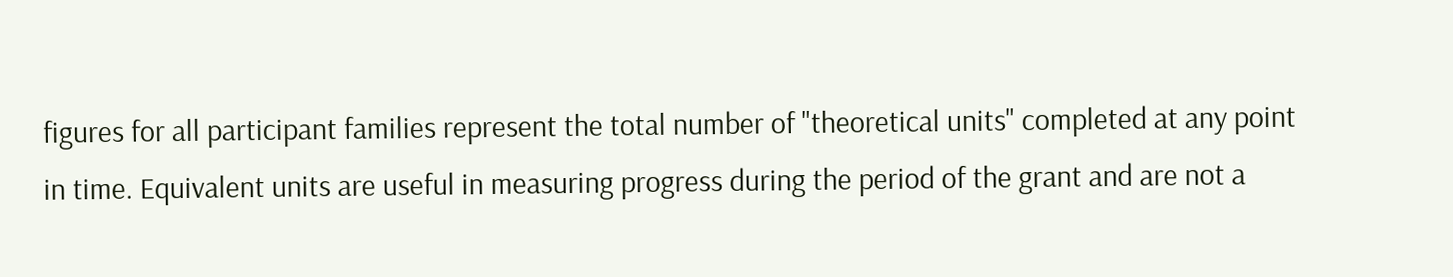figures for all participant families represent the total number of "theoretical units" completed at any point in time. Equivalent units are useful in measuring progress during the period of the grant and are not a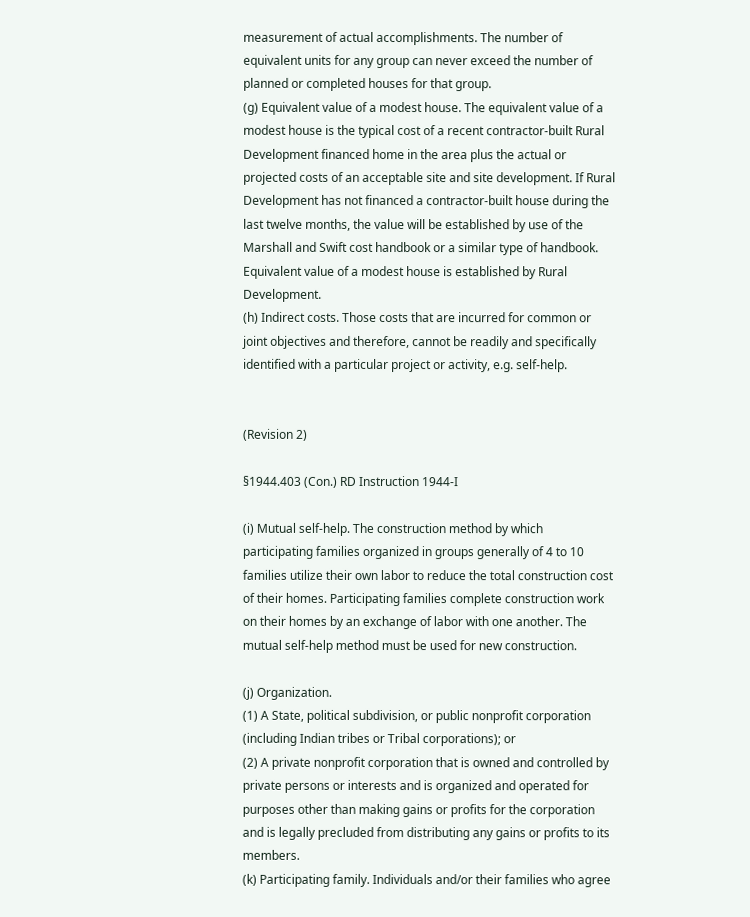measurement of actual accomplishments. The number of equivalent units for any group can never exceed the number of planned or completed houses for that group.
(g) Equivalent value of a modest house. The equivalent value of a modest house is the typical cost of a recent contractor-built Rural Development financed home in the area plus the actual or projected costs of an acceptable site and site development. If Rural Development has not financed a contractor-built house during the last twelve months, the value will be established by use of the Marshall and Swift cost handbook or a similar type of handbook. Equivalent value of a modest house is established by Rural Development.
(h) Indirect costs. Those costs that are incurred for common or joint objectives and therefore, cannot be readily and specifically identified with a particular project or activity, e.g. self-help.


(Revision 2)

§1944.403 (Con.) RD Instruction 1944-I

(i) Mutual self-help. The construction method by which participating families organized in groups generally of 4 to 10 families utilize their own labor to reduce the total construction cost of their homes. Participating families complete construction work on their homes by an exchange of labor with one another. The mutual self-help method must be used for new construction.

(j) Organization.
(1) A State, political subdivision, or public nonprofit corporation (including Indian tribes or Tribal corporations); or
(2) A private nonprofit corporation that is owned and controlled by private persons or interests and is organized and operated for purposes other than making gains or profits for the corporation and is legally precluded from distributing any gains or profits to its members.
(k) Participating family. Individuals and/or their families who agree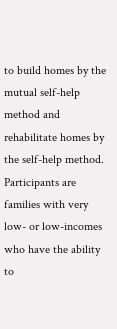to build homes by the mutual self-help method and rehabilitate homes by the self-help method. Participants are families with very low- or low-incomes who have the ability to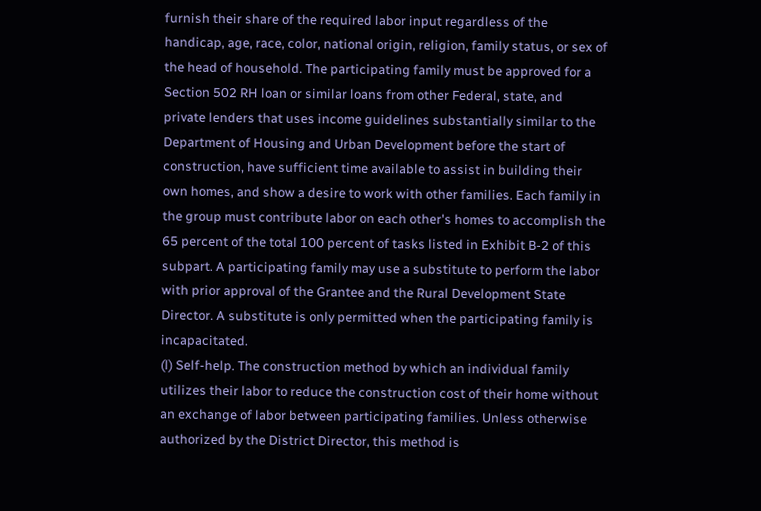furnish their share of the required labor input regardless of the handicap, age, race, color, national origin, religion, family status, or sex of the head of household. The participating family must be approved for a Section 502 RH loan or similar loans from other Federal, state, and private lenders that uses income guidelines substantially similar to the Department of Housing and Urban Development before the start of construction, have sufficient time available to assist in building their own homes, and show a desire to work with other families. Each family in the group must contribute labor on each other's homes to accomplish the 65 percent of the total 100 percent of tasks listed in Exhibit B-2 of this subpart. A participating family may use a substitute to perform the labor with prior approval of the Grantee and the Rural Development State Director. A substitute is only permitted when the participating family is incapacitated.
(l) Self-help. The construction method by which an individual family utilizes their labor to reduce the construction cost of their home without an exchange of labor between participating families. Unless otherwise authorized by the District Director, this method is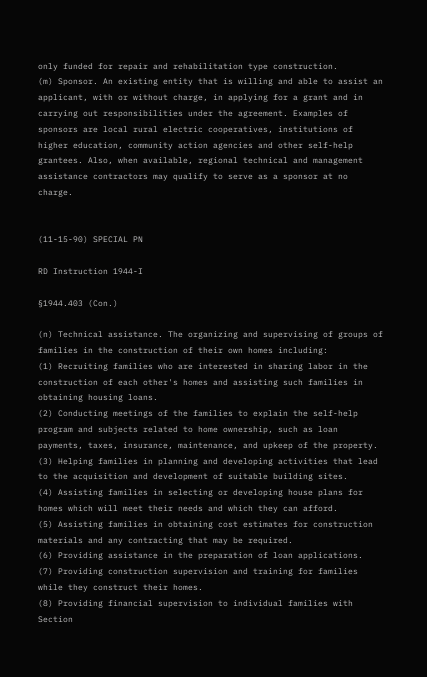only funded for repair and rehabilitation type construction.
(m) Sponsor. An existing entity that is willing and able to assist an applicant, with or without charge, in applying for a grant and in carrying out responsibilities under the agreement. Examples of sponsors are local rural electric cooperatives, institutions of higher education, community action agencies and other self-help grantees. Also, when available, regional technical and management assistance contractors may qualify to serve as a sponsor at no charge.


(11-15-90) SPECIAL PN

RD Instruction 1944-I

§1944.403 (Con.)

(n) Technical assistance. The organizing and supervising of groups of families in the construction of their own homes including:
(1) Recruiting families who are interested in sharing labor in the construction of each other's homes and assisting such families in obtaining housing loans.
(2) Conducting meetings of the families to explain the self-help program and subjects related to home ownership, such as loan payments, taxes, insurance, maintenance, and upkeep of the property.
(3) Helping families in planning and developing activities that lead to the acquisition and development of suitable building sites.
(4) Assisting families in selecting or developing house plans for homes which will meet their needs and which they can afford.
(5) Assisting families in obtaining cost estimates for construction materials and any contracting that may be required.
(6) Providing assistance in the preparation of loan applications.
(7) Providing construction supervision and training for families while they construct their homes.
(8) Providing financial supervision to individual families with Section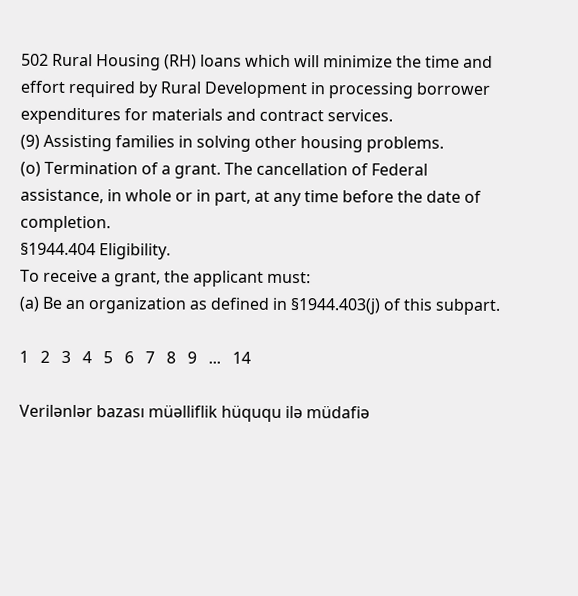502 Rural Housing (RH) loans which will minimize the time and effort required by Rural Development in processing borrower expenditures for materials and contract services.
(9) Assisting families in solving other housing problems.
(o) Termination of a grant. The cancellation of Federal assistance, in whole or in part, at any time before the date of completion.
§1944.404 Eligibility.
To receive a grant, the applicant must:
(a) Be an organization as defined in §1944.403(j) of this subpart.

1   2   3   4   5   6   7   8   9   ...   14

Verilənlər bazası müəlliflik hüququ ilə müdafiə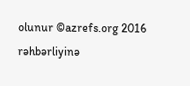olunur ©azrefs.org 2016
rəhbərliyinə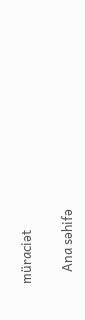müraciət

    Ana səhifə